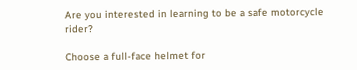Are you interested in learning to be a safe motorcycle rider?

Choose a full-face helmet for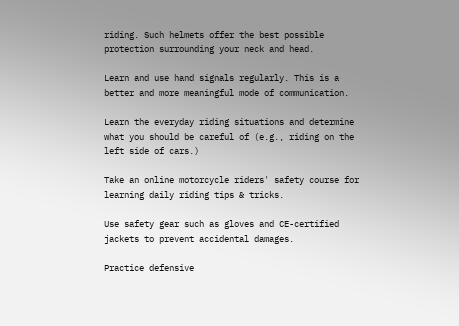riding. Such helmets offer the best possible protection surrounding your neck and head.

Learn and use hand signals regularly. This is a better and more meaningful mode of communication.

Learn the everyday riding situations and determine what you should be careful of (e.g., riding on the left side of cars.)

Take an online motorcycle riders' safety course for learning daily riding tips & tricks.

Use safety gear such as gloves and CE-certified jackets to prevent accidental damages.

Practice defensive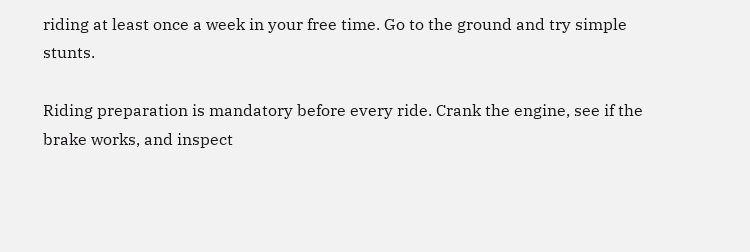riding at least once a week in your free time. Go to the ground and try simple stunts.

Riding preparation is mandatory before every ride. Crank the engine, see if the brake works, and inspect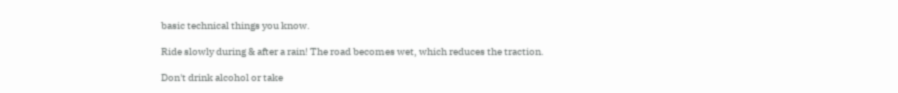basic technical things you know.

Ride slowly during & after a rain! The road becomes wet, which reduces the traction.

Don't drink alcohol or take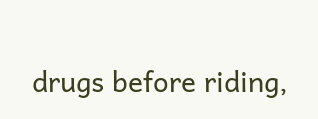drugs before riding,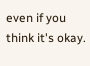even if you think it's okay.